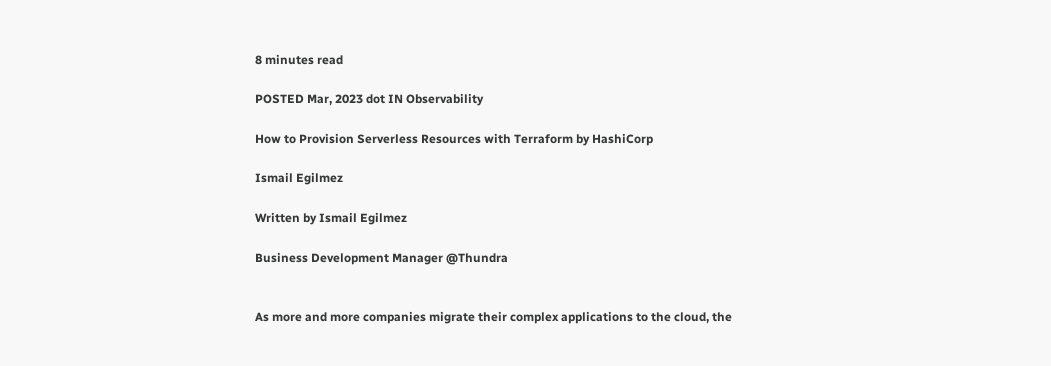8 minutes read

POSTED Mar, 2023 dot IN Observability

How to Provision Serverless Resources with Terraform by HashiCorp

Ismail Egilmez

Written by Ismail Egilmez

Business Development Manager @Thundra


As more and more companies migrate their complex applications to the cloud, the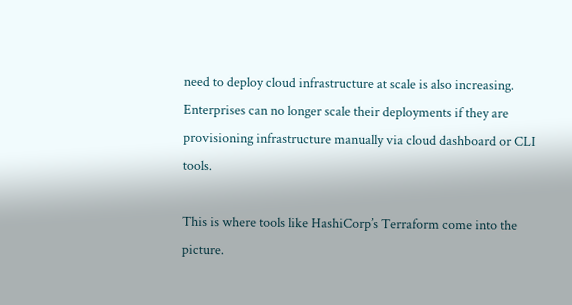need to deploy cloud infrastructure at scale is also increasing. Enterprises can no longer scale their deployments if they are provisioning infrastructure manually via cloud dashboard or CLI tools.

This is where tools like HashiCorp’s Terraform come into the picture.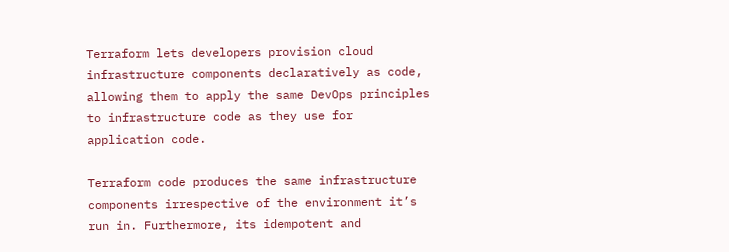Terraform lets developers provision cloud infrastructure components declaratively as code, allowing them to apply the same DevOps principles to infrastructure code as they use for application code.

Terraform code produces the same infrastructure components irrespective of the environment it’s run in. Furthermore, its idempotent and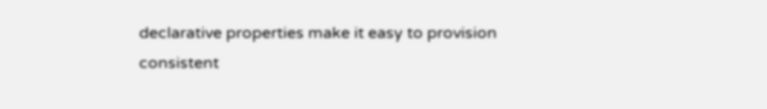declarative properties make it easy to provision consistent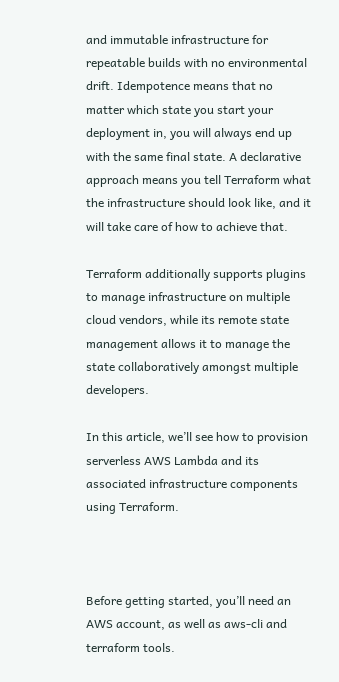and immutable infrastructure for repeatable builds with no environmental drift. Idempotence means that no matter which state you start your deployment in, you will always end up with the same final state. A declarative approach means you tell Terraform what the infrastructure should look like, and it will take care of how to achieve that.

Terraform additionally supports plugins to manage infrastructure on multiple cloud vendors, while its remote state management allows it to manage the state collaboratively amongst multiple developers.

In this article, we’ll see how to provision serverless AWS Lambda and its associated infrastructure components using Terraform.



Before getting started, you’ll need an AWS account, as well as aws-cli and terraform tools.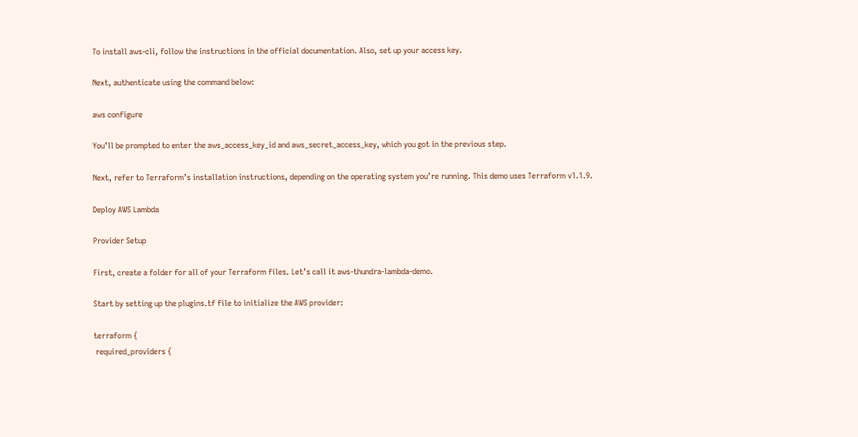To install aws-cli, follow the instructions in the official documentation. Also, set up your access key.

Next, authenticate using the command below:

aws configure

You’ll be prompted to enter the aws_access_key_id and aws_secret_access_key, which you got in the previous step.

Next, refer to Terraform’s installation instructions, depending on the operating system you’re running. This demo uses Terraform v1.1.9.

Deploy AWS Lambda

Provider Setup

First, create a folder for all of your Terraform files. Let’s call it aws-thundra-lambda-demo.

Start by setting up the plugins.tf file to initialize the AWS provider:

terraform {
 required_providers {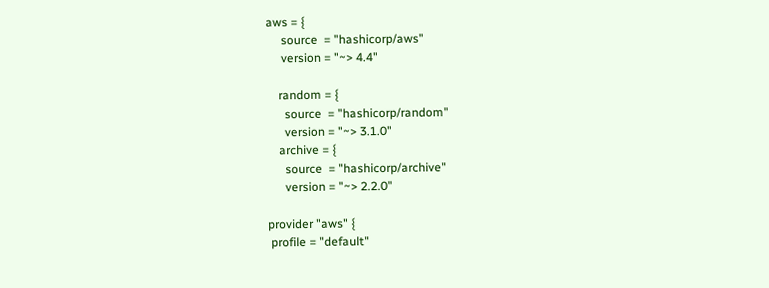aws = {
     source  = "hashicorp/aws"
     version = "~> 4.4"

    random = {
      source  = "hashicorp/random"
      version = "~> 3.1.0"
    archive = {
      source  = "hashicorp/archive"
      version = "~> 2.2.0"

provider "aws" {
 profile = "default"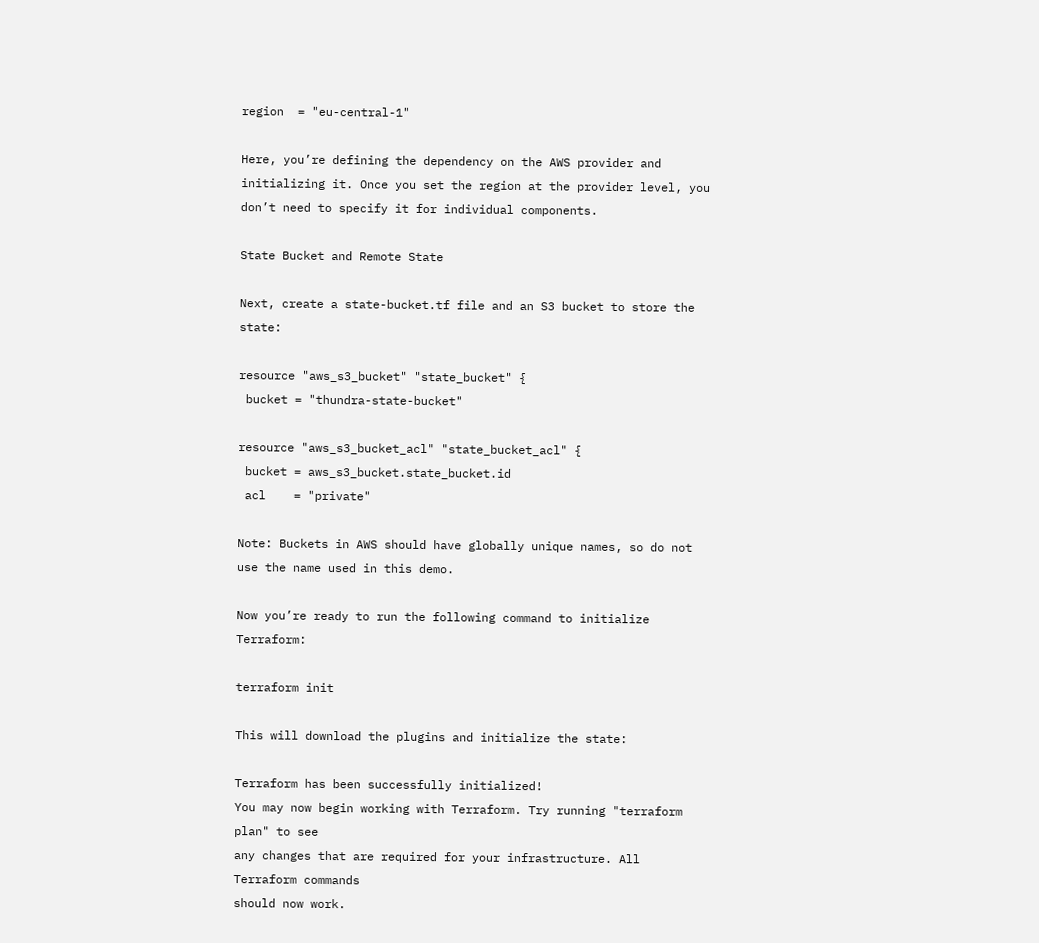region  = "eu-central-1"

Here, you’re defining the dependency on the AWS provider and initializing it. Once you set the region at the provider level, you don’t need to specify it for individual components.

State Bucket and Remote State

Next, create a state-bucket.tf file and an S3 bucket to store the state:

resource "aws_s3_bucket" "state_bucket" {
 bucket = "thundra-state-bucket"

resource "aws_s3_bucket_acl" "state_bucket_acl" {
 bucket = aws_s3_bucket.state_bucket.id
 acl    = "private"

Note: Buckets in AWS should have globally unique names, so do not use the name used in this demo.

Now you’re ready to run the following command to initialize Terraform:

terraform init

This will download the plugins and initialize the state:

Terraform has been successfully initialized!
You may now begin working with Terraform. Try running "terraform plan" to see
any changes that are required for your infrastructure. All Terraform commands
should now work.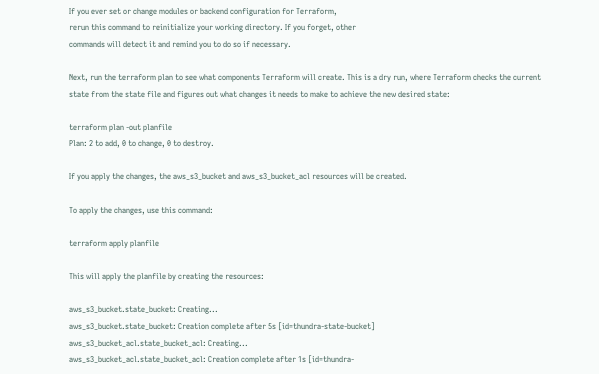If you ever set or change modules or backend configuration for Terraform,
rerun this command to reinitialize your working directory. If you forget, other
commands will detect it and remind you to do so if necessary.

Next, run the terraform plan to see what components Terraform will create. This is a dry run, where Terraform checks the current state from the state file and figures out what changes it needs to make to achieve the new desired state:

terraform plan -out planfile
Plan: 2 to add, 0 to change, 0 to destroy.

If you apply the changes, the aws_s3_bucket and aws_s3_bucket_acl resources will be created.

To apply the changes, use this command:

terraform apply planfile

This will apply the planfile by creating the resources:

aws_s3_bucket.state_bucket: Creating...
aws_s3_bucket.state_bucket: Creation complete after 5s [id=thundra-state-bucket]
aws_s3_bucket_acl.state_bucket_acl: Creating...
aws_s3_bucket_acl.state_bucket_acl: Creation complete after 1s [id=thundra-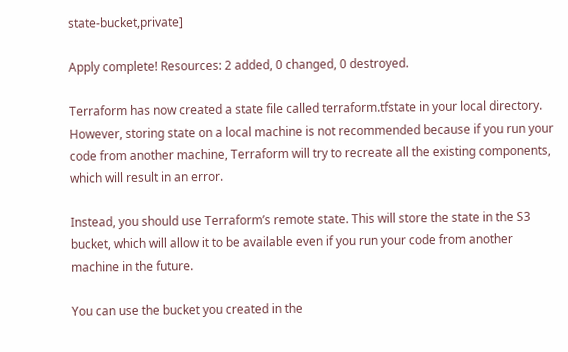state-bucket,private]

Apply complete! Resources: 2 added, 0 changed, 0 destroyed.

Terraform has now created a state file called terraform.tfstate in your local directory. However, storing state on a local machine is not recommended because if you run your code from another machine, Terraform will try to recreate all the existing components, which will result in an error.

Instead, you should use Terraform’s remote state. This will store the state in the S3 bucket, which will allow it to be available even if you run your code from another machine in the future.

You can use the bucket you created in the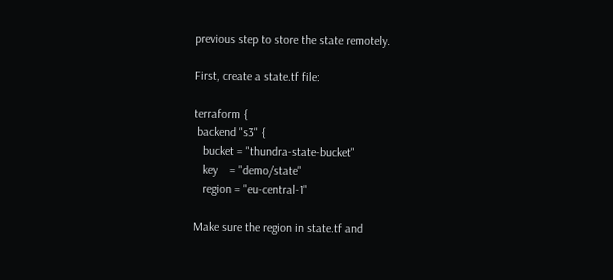previous step to store the state remotely.

First, create a state.tf file:

terraform {
 backend "s3" {
   bucket = "thundra-state-bucket"
   key    = "demo/state"
   region = "eu-central-1"

Make sure the region in state.tf and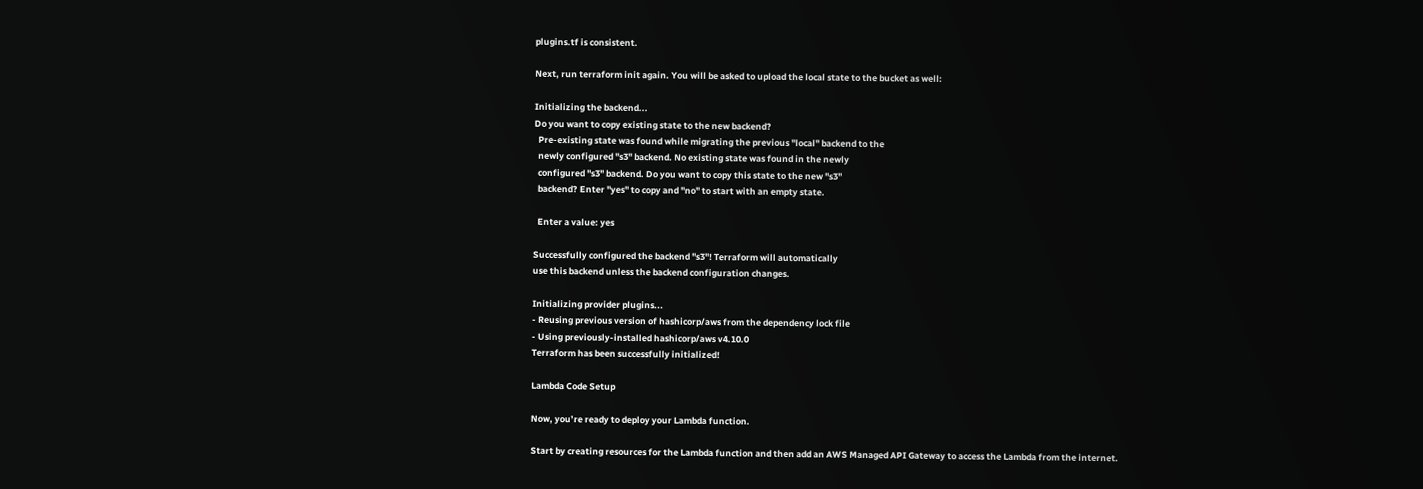plugins.tf is consistent.

Next, run terraform init again. You will be asked to upload the local state to the bucket as well:

Initializing the backend...
Do you want to copy existing state to the new backend?
  Pre-existing state was found while migrating the previous "local" backend to the
  newly configured "s3" backend. No existing state was found in the newly
  configured "s3" backend. Do you want to copy this state to the new "s3"
  backend? Enter "yes" to copy and "no" to start with an empty state.

  Enter a value: yes

Successfully configured the backend "s3"! Terraform will automatically
use this backend unless the backend configuration changes.

Initializing provider plugins...
- Reusing previous version of hashicorp/aws from the dependency lock file
- Using previously-installed hashicorp/aws v4.10.0
Terraform has been successfully initialized!

Lambda Code Setup

Now, you’re ready to deploy your Lambda function.

Start by creating resources for the Lambda function and then add an AWS Managed API Gateway to access the Lambda from the internet.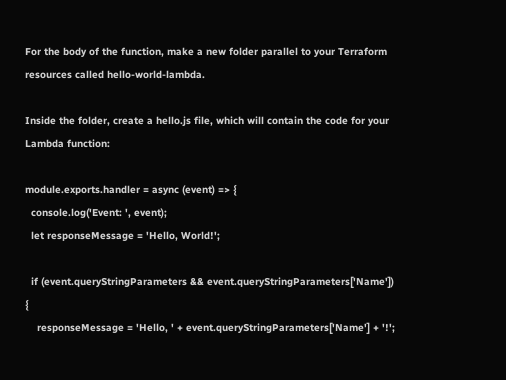For the body of the function, make a new folder parallel to your Terraform resources called hello-world-lambda.

Inside the folder, create a hello.js file, which will contain the code for your Lambda function:

module.exports.handler = async (event) => {
  console.log('Event: ', event);
  let responseMessage = 'Hello, World!';

  if (event.queryStringParameters && event.queryStringParameters['Name']) {
    responseMessage = 'Hello, ' + event.queryStringParameters['Name'] + '!';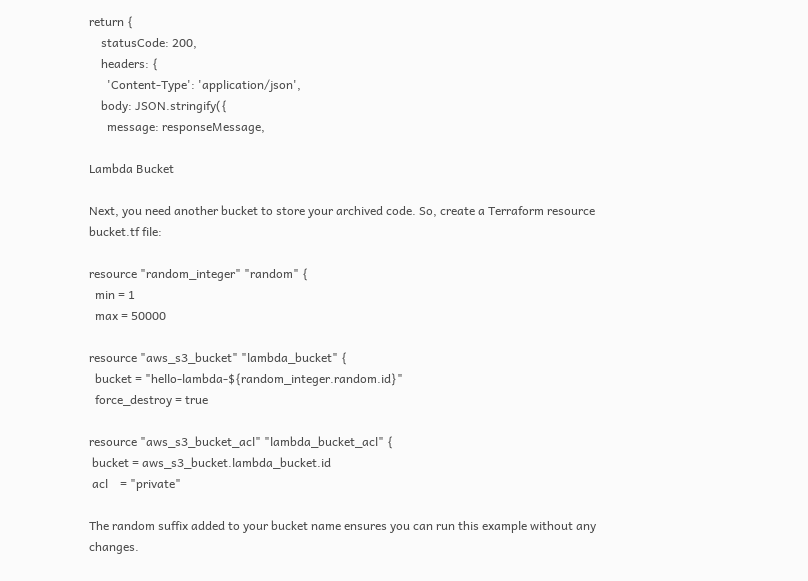return {
    statusCode: 200,
    headers: {
      'Content-Type': 'application/json',
    body: JSON.stringify({
      message: responseMessage,

Lambda Bucket

Next, you need another bucket to store your archived code. So, create a Terraform resource bucket.tf file:

resource "random_integer" "random" {
  min = 1
  max = 50000

resource "aws_s3_bucket" "lambda_bucket" {
  bucket = "hello-lambda-${random_integer.random.id}"
  force_destroy = true

resource "aws_s3_bucket_acl" "lambda_bucket_acl" {
 bucket = aws_s3_bucket.lambda_bucket.id
 acl    = "private"

The random suffix added to your bucket name ensures you can run this example without any changes.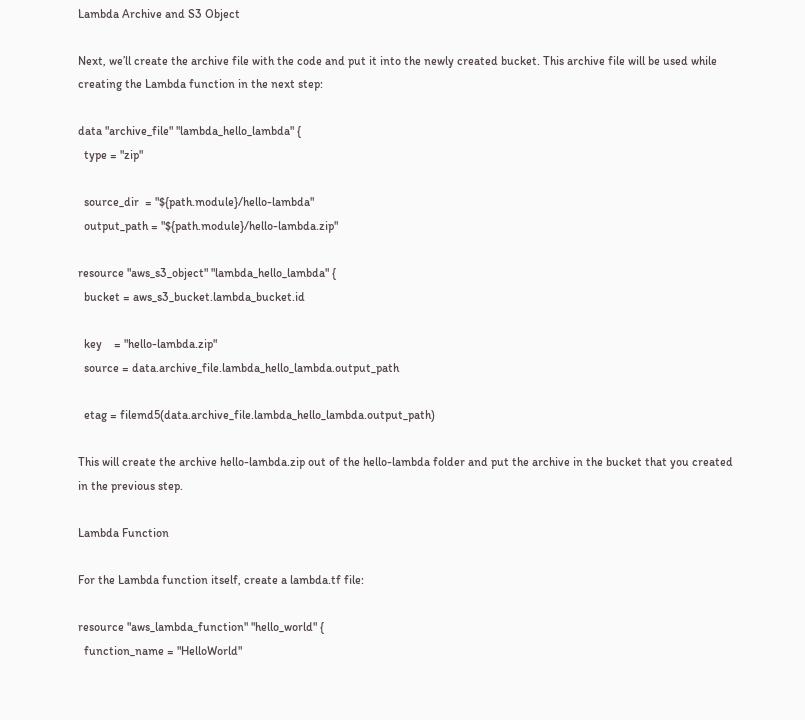Lambda Archive and S3 Object

Next, we’ll create the archive file with the code and put it into the newly created bucket. This archive file will be used while creating the Lambda function in the next step:

data "archive_file" "lambda_hello_lambda" {
  type = "zip"

  source_dir  = "${path.module}/hello-lambda"
  output_path = "${path.module}/hello-lambda.zip"

resource "aws_s3_object" "lambda_hello_lambda" {
  bucket = aws_s3_bucket.lambda_bucket.id

  key    = "hello-lambda.zip"
  source = data.archive_file.lambda_hello_lambda.output_path

  etag = filemd5(data.archive_file.lambda_hello_lambda.output_path)

This will create the archive hello-lambda.zip out of the hello-lambda folder and put the archive in the bucket that you created in the previous step.

Lambda Function

For the Lambda function itself, create a lambda.tf file:

resource "aws_lambda_function" "hello_world" {
  function_name = "HelloWorld"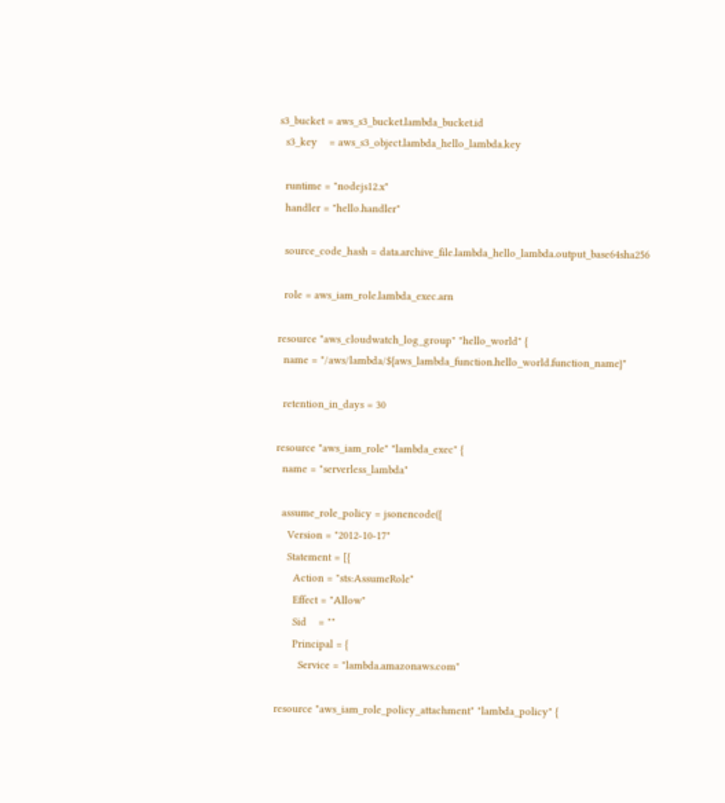s3_bucket = aws_s3_bucket.lambda_bucket.id
  s3_key    = aws_s3_object.lambda_hello_lambda.key

  runtime = "nodejs12.x"
  handler = "hello.handler"

  source_code_hash = data.archive_file.lambda_hello_lambda.output_base64sha256

  role = aws_iam_role.lambda_exec.arn

resource "aws_cloudwatch_log_group" "hello_world" {
  name = "/aws/lambda/${aws_lambda_function.hello_world.function_name}"

  retention_in_days = 30

resource "aws_iam_role" "lambda_exec" {
  name = "serverless_lambda"

  assume_role_policy = jsonencode({
    Version = "2012-10-17"
    Statement = [{
      Action = "sts:AssumeRole"
      Effect = "Allow"
      Sid    = ""
      Principal = {
        Service = "lambda.amazonaws.com"

resource "aws_iam_role_policy_attachment" "lambda_policy" {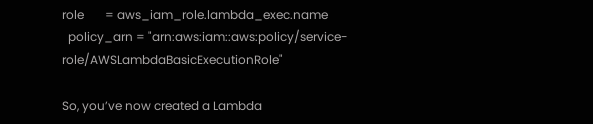role       = aws_iam_role.lambda_exec.name
  policy_arn = "arn:aws:iam::aws:policy/service-role/AWSLambdaBasicExecutionRole"

So, you’ve now created a Lambda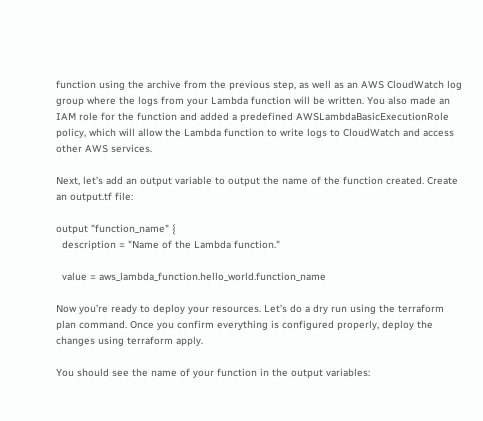function using the archive from the previous step, as well as an AWS CloudWatch log group where the logs from your Lambda function will be written. You also made an IAM role for the function and added a predefined AWSLambdaBasicExecutionRole policy, which will allow the Lambda function to write logs to CloudWatch and access other AWS services.

Next, let’s add an output variable to output the name of the function created. Create an output.tf file:

output "function_name" {
  description = "Name of the Lambda function."

  value = aws_lambda_function.hello_world.function_name

Now you’re ready to deploy your resources. Let’s do a dry run using the terraform plan command. Once you confirm everything is configured properly, deploy the changes using terraform apply.

You should see the name of your function in the output variables: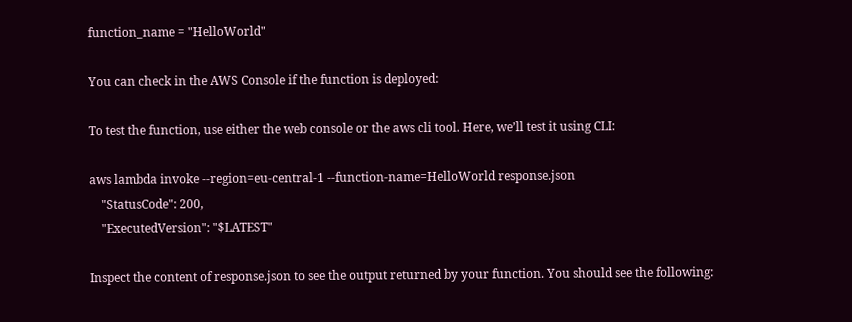function_name = "HelloWorld"

You can check in the AWS Console if the function is deployed:

To test the function, use either the web console or the aws cli tool. Here, we’ll test it using CLI:

aws lambda invoke --region=eu-central-1 --function-name=HelloWorld response.json
    "StatusCode": 200,
    "ExecutedVersion": "$LATEST"

Inspect the content of response.json to see the output returned by your function. You should see the following: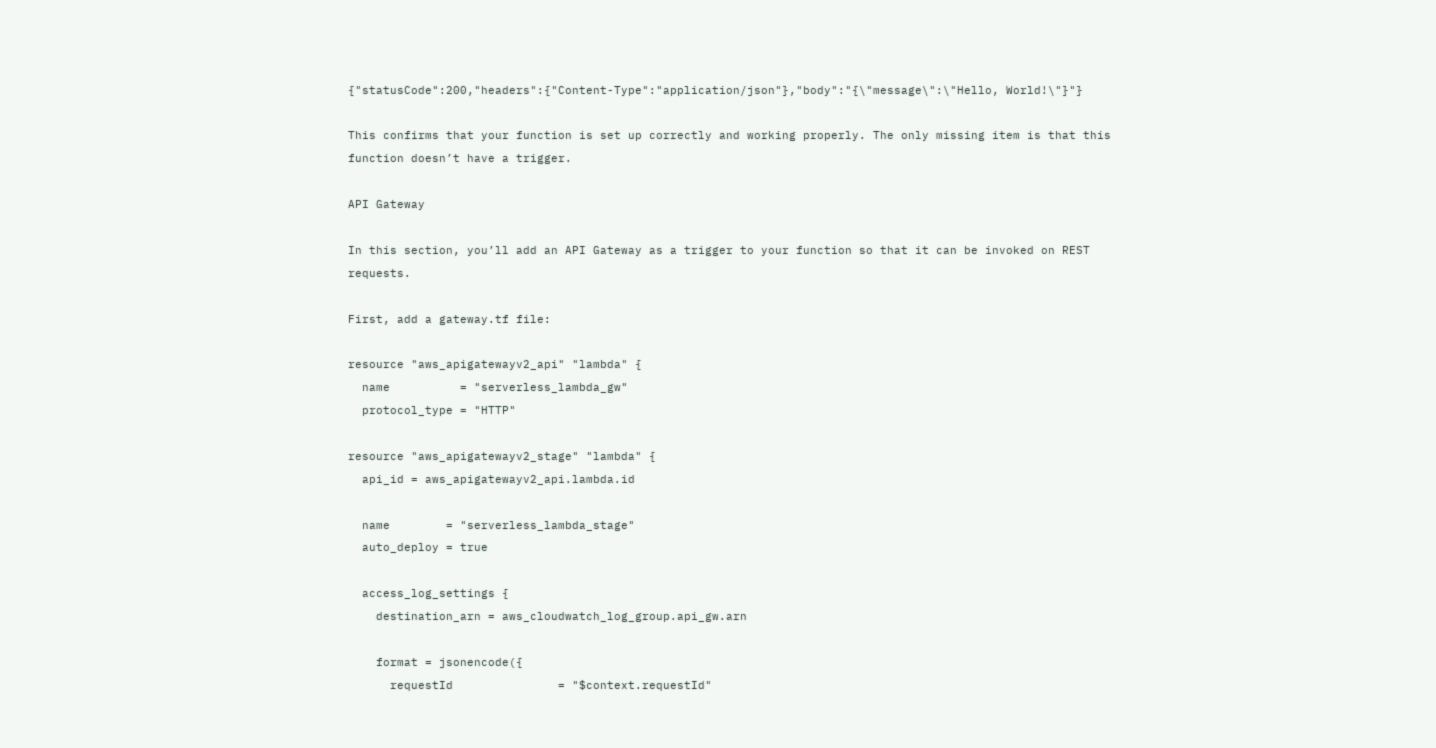{"statusCode":200,"headers":{"Content-Type":"application/json"},"body":"{\"message\":\"Hello, World!\"}"}

This confirms that your function is set up correctly and working properly. The only missing item is that this function doesn’t have a trigger.

API Gateway

In this section, you’ll add an API Gateway as a trigger to your function so that it can be invoked on REST requests.

First, add a gateway.tf file:

resource "aws_apigatewayv2_api" "lambda" {
  name          = "serverless_lambda_gw"
  protocol_type = "HTTP"

resource "aws_apigatewayv2_stage" "lambda" {
  api_id = aws_apigatewayv2_api.lambda.id

  name        = "serverless_lambda_stage"
  auto_deploy = true

  access_log_settings {
    destination_arn = aws_cloudwatch_log_group.api_gw.arn

    format = jsonencode({
      requestId               = "$context.requestId"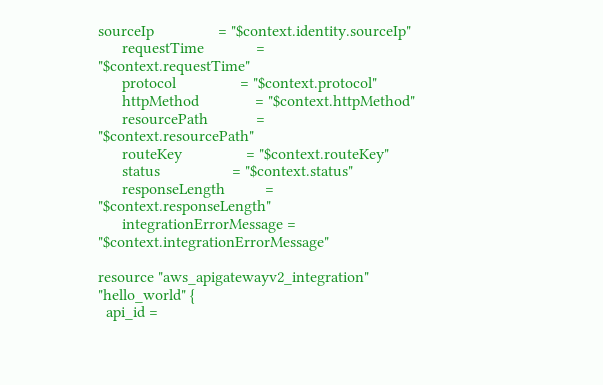sourceIp                = "$context.identity.sourceIp"
      requestTime             = "$context.requestTime"
      protocol                = "$context.protocol"
      httpMethod              = "$context.httpMethod"
      resourcePath            = "$context.resourcePath"
      routeKey                = "$context.routeKey"
      status                  = "$context.status"
      responseLength          = "$context.responseLength"
      integrationErrorMessage = "$context.integrationErrorMessage"

resource "aws_apigatewayv2_integration" "hello_world" {
  api_id =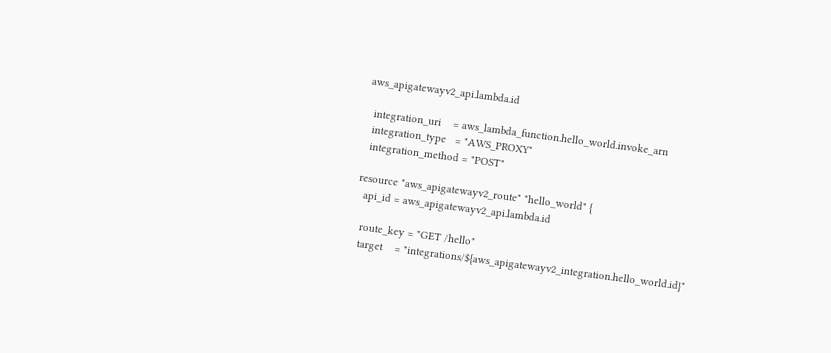aws_apigatewayv2_api.lambda.id

  integration_uri    = aws_lambda_function.hello_world.invoke_arn
  integration_type   = "AWS_PROXY"
  integration_method = "POST"

resource "aws_apigatewayv2_route" "hello_world" {
  api_id = aws_apigatewayv2_api.lambda.id

  route_key = "GET /hello"
  target    = "integrations/${aws_apigatewayv2_integration.hello_world.id}"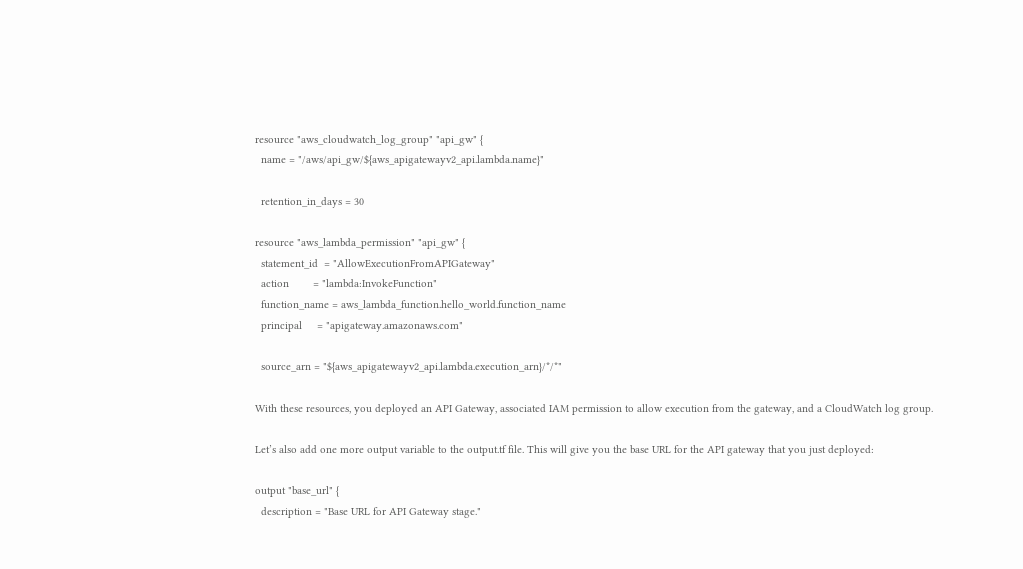resource "aws_cloudwatch_log_group" "api_gw" {
  name = "/aws/api_gw/${aws_apigatewayv2_api.lambda.name}"

  retention_in_days = 30

resource "aws_lambda_permission" "api_gw" {
  statement_id  = "AllowExecutionFromAPIGateway"
  action        = "lambda:InvokeFunction"
  function_name = aws_lambda_function.hello_world.function_name
  principal     = "apigateway.amazonaws.com"

  source_arn = "${aws_apigatewayv2_api.lambda.execution_arn}/*/*"

With these resources, you deployed an API Gateway, associated IAM permission to allow execution from the gateway, and a CloudWatch log group.

Let’s also add one more output variable to the output.tf file. This will give you the base URL for the API gateway that you just deployed:

output "base_url" {
  description = "Base URL for API Gateway stage."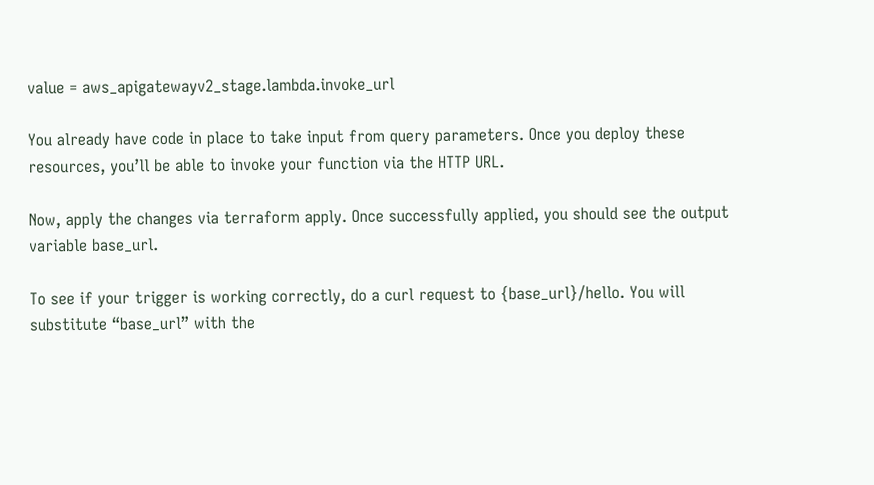value = aws_apigatewayv2_stage.lambda.invoke_url

You already have code in place to take input from query parameters. Once you deploy these resources, you’ll be able to invoke your function via the HTTP URL.

Now, apply the changes via terraform apply. Once successfully applied, you should see the output variable base_url.

To see if your trigger is working correctly, do a curl request to {base_url}/hello. You will substitute “base_url” with the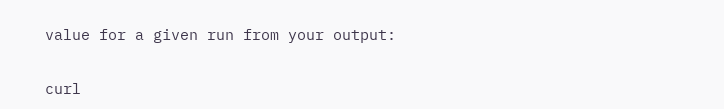value for a given run from your output:

curl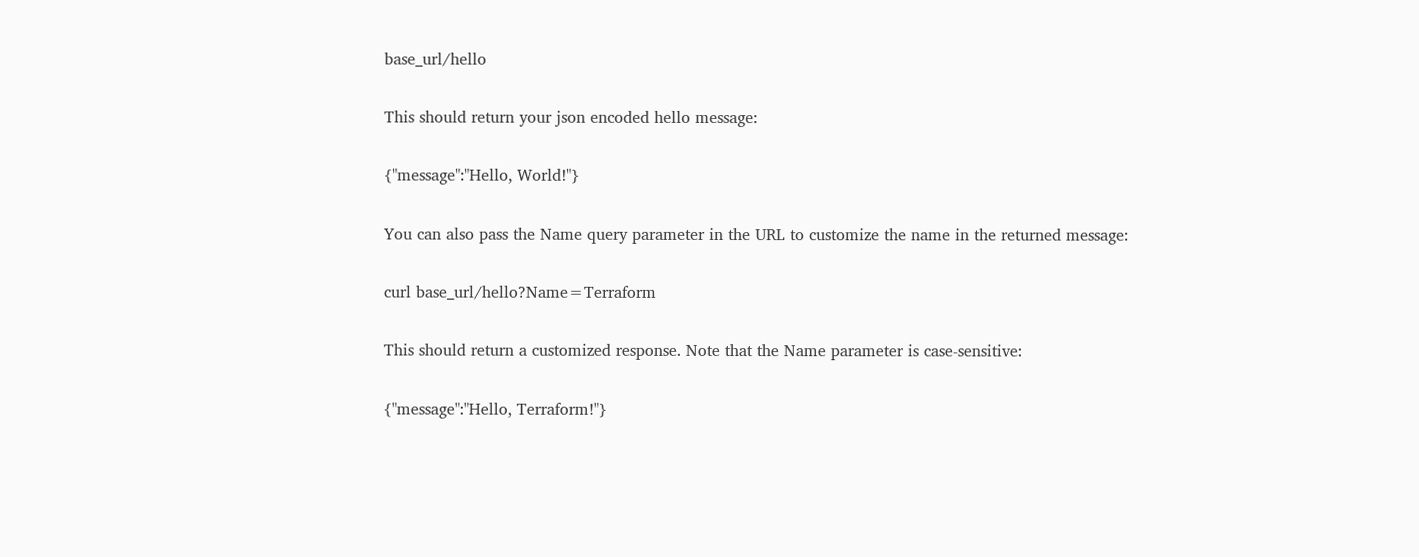base_url/hello

This should return your json encoded hello message:

{"message":"Hello, World!"}

You can also pass the Name query parameter in the URL to customize the name in the returned message:

curl base_url/hello?Name=Terraform

This should return a customized response. Note that the Name parameter is case-sensitive:

{"message":"Hello, Terraform!"}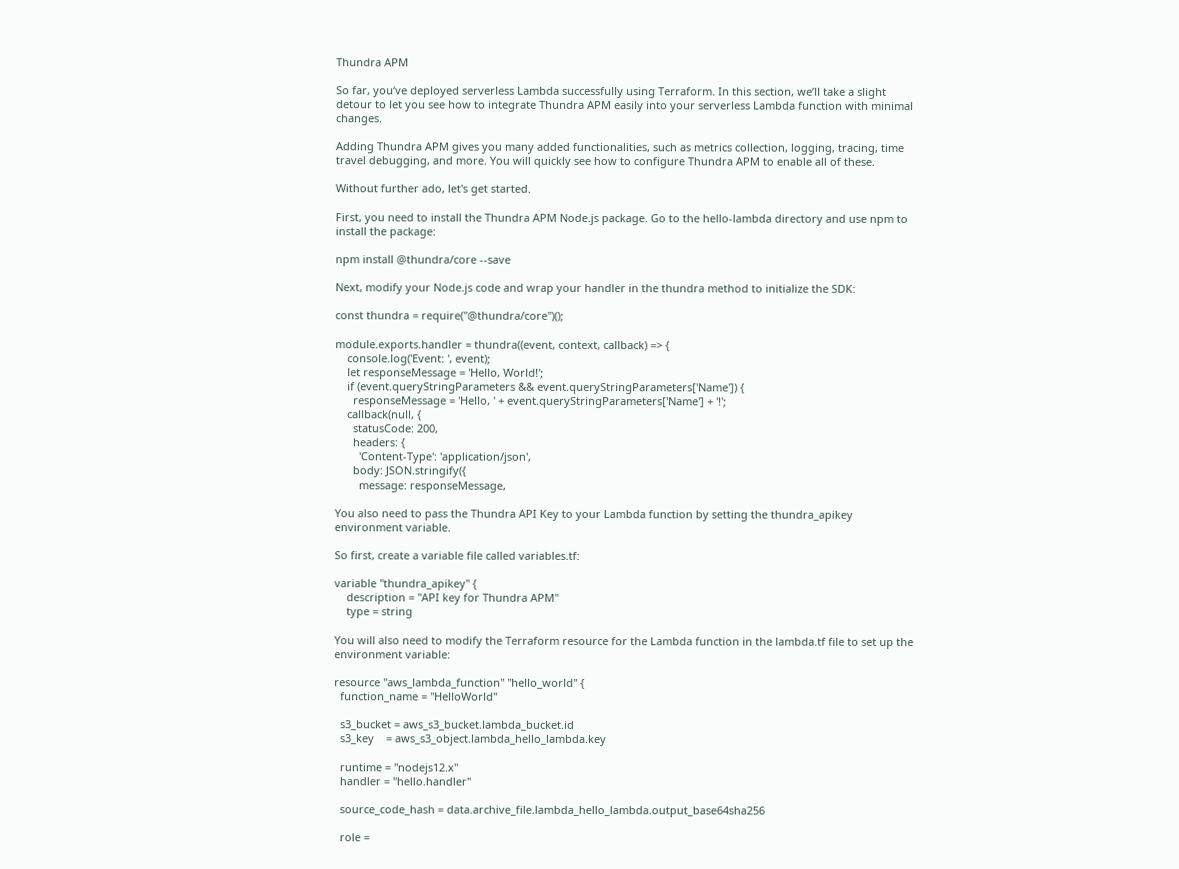Thundra APM

So far, you‘ve deployed serverless Lambda successfully using Terraform. In this section, we’ll take a slight detour to let you see how to integrate Thundra APM easily into your serverless Lambda function with minimal changes.

Adding Thundra APM gives you many added functionalities, such as metrics collection, logging, tracing, time travel debugging, and more. You will quickly see how to configure Thundra APM to enable all of these.

Without further ado, let's get started.

First, you need to install the Thundra APM Node.js package. Go to the hello-lambda directory and use npm to install the package:

npm install @thundra/core --save

Next, modify your Node.js code and wrap your handler in the thundra method to initialize the SDK:

const thundra = require("@thundra/core")();

module.exports.handler = thundra((event, context, callback) => {
    console.log('Event: ', event);
    let responseMessage = 'Hello, World!';
    if (event.queryStringParameters && event.queryStringParameters['Name']) {
      responseMessage = 'Hello, ' + event.queryStringParameters['Name'] + '!';
    callback(null, {
      statusCode: 200,
      headers: {
        'Content-Type': 'application/json',
      body: JSON.stringify({
        message: responseMessage,

You also need to pass the Thundra API Key to your Lambda function by setting the thundra_apikey environment variable.

So first, create a variable file called variables.tf:

variable "thundra_apikey" {
    description = "API key for Thundra APM"
    type = string

You will also need to modify the Terraform resource for the Lambda function in the lambda.tf file to set up the environment variable:

resource "aws_lambda_function" "hello_world" {
  function_name = "HelloWorld"

  s3_bucket = aws_s3_bucket.lambda_bucket.id
  s3_key    = aws_s3_object.lambda_hello_lambda.key

  runtime = "nodejs12.x"
  handler = "hello.handler"

  source_code_hash = data.archive_file.lambda_hello_lambda.output_base64sha256

  role =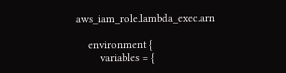aws_iam_role.lambda_exec.arn

    environment {
        variables = {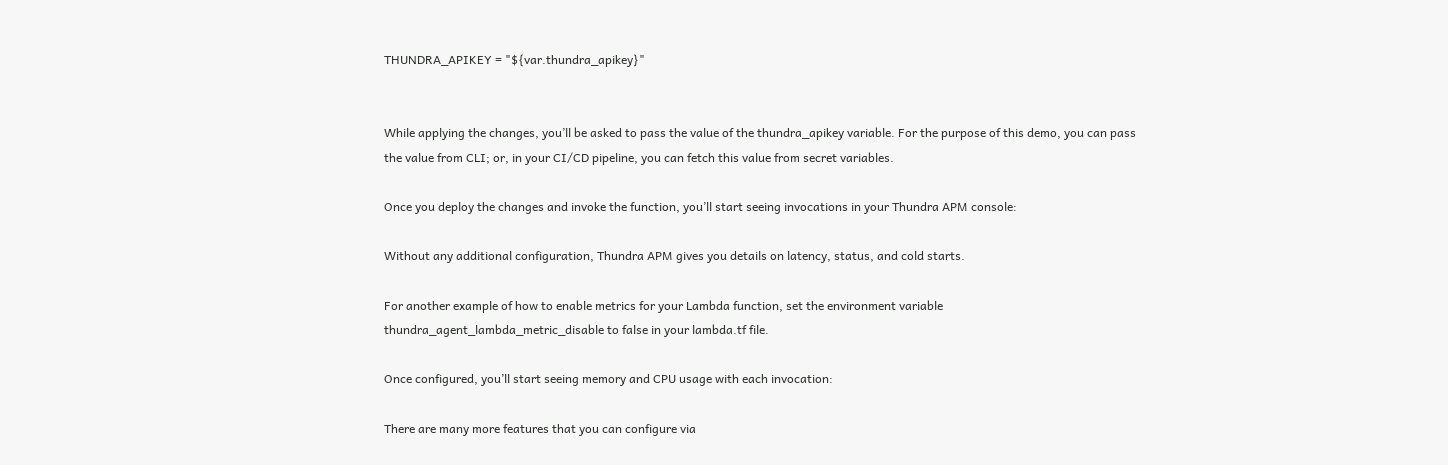THUNDRA_APIKEY = "${var.thundra_apikey}"


While applying the changes, you’ll be asked to pass the value of the thundra_apikey variable. For the purpose of this demo, you can pass the value from CLI; or, in your CI/CD pipeline, you can fetch this value from secret variables.

Once you deploy the changes and invoke the function, you’ll start seeing invocations in your Thundra APM console:

Without any additional configuration, Thundra APM gives you details on latency, status, and cold starts.

For another example of how to enable metrics for your Lambda function, set the environment variable thundra_agent_lambda_metric_disable to false in your lambda.tf file.

Once configured, you’ll start seeing memory and CPU usage with each invocation:

There are many more features that you can configure via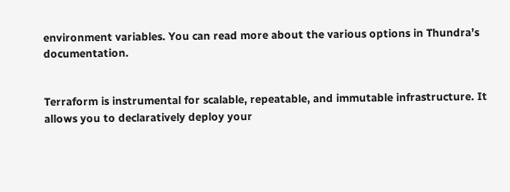environment variables. You can read more about the various options in Thundra’s documentation.


Terraform is instrumental for scalable, repeatable, and immutable infrastructure. It allows you to declaratively deploy your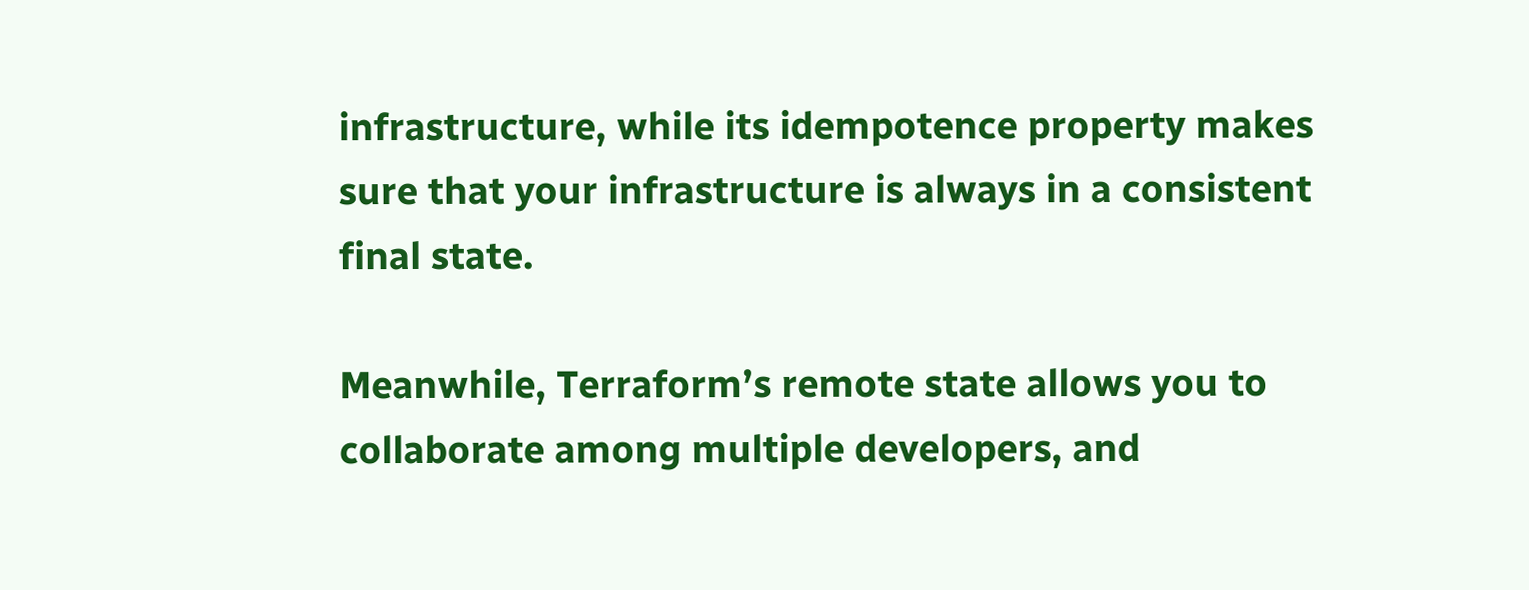infrastructure, while its idempotence property makes sure that your infrastructure is always in a consistent final state.

Meanwhile, Terraform’s remote state allows you to collaborate among multiple developers, and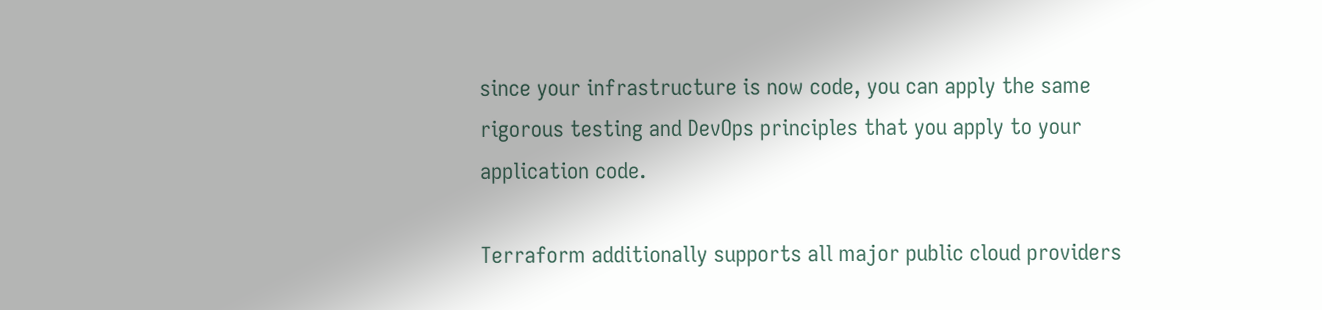since your infrastructure is now code, you can apply the same rigorous testing and DevOps principles that you apply to your application code.

Terraform additionally supports all major public cloud providers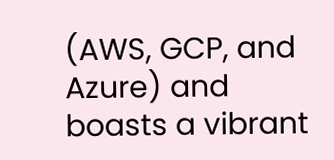(AWS, GCP, and Azure) and boasts a vibrant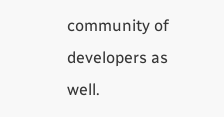community of developers as well.